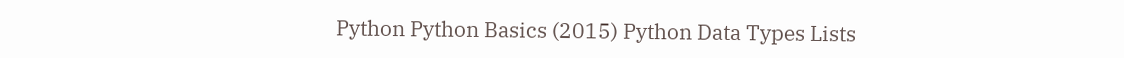Python Python Basics (2015) Python Data Types Lists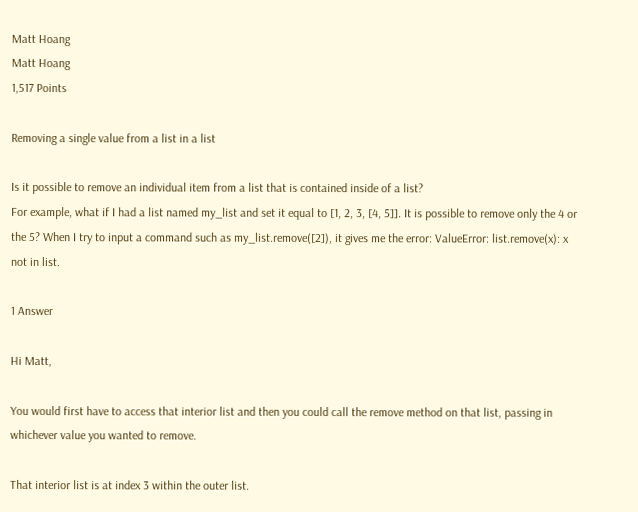Matt Hoang
Matt Hoang
1,517 Points

Removing a single value from a list in a list

Is it possible to remove an individual item from a list that is contained inside of a list?
For example, what if I had a list named my_list and set it equal to [1, 2, 3, [4, 5]]. It is possible to remove only the 4 or the 5? When I try to input a command such as my_list.remove([2]), it gives me the error: ValueError: list.remove(x): x not in list.

1 Answer

Hi Matt,

You would first have to access that interior list and then you could call the remove method on that list, passing in whichever value you wanted to remove.

That interior list is at index 3 within the outer list.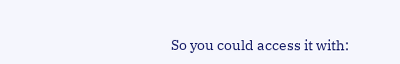So you could access it with: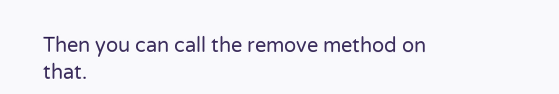Then you can call the remove method on that.